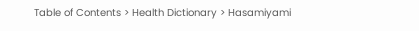Table of Contents > Health Dictionary > Hasamiyami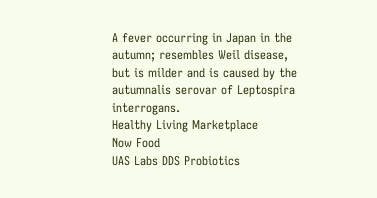A fever occurring in Japan in the autumn; resembles Weil disease, but is milder and is caused by the autumnalis serovar of Leptospira interrogans.
Healthy Living Marketplace
Now Food
UAS Labs DDS Probiotics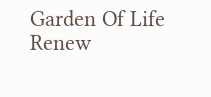Garden Of Life
Renew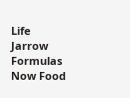Life
Jarrow Formulas
Now Food